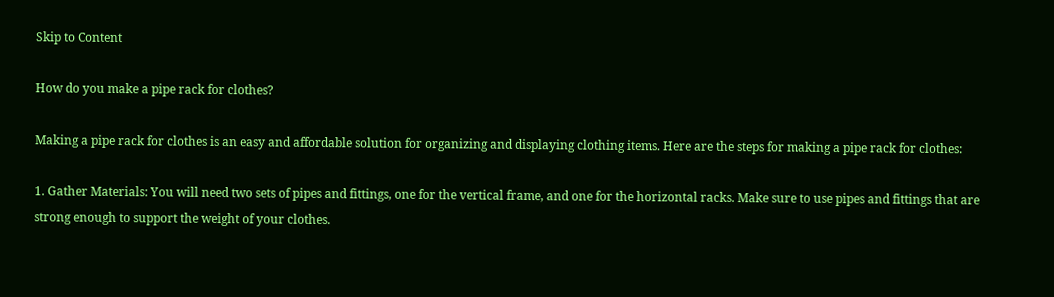Skip to Content

How do you make a pipe rack for clothes?

Making a pipe rack for clothes is an easy and affordable solution for organizing and displaying clothing items. Here are the steps for making a pipe rack for clothes:

1. Gather Materials: You will need two sets of pipes and fittings, one for the vertical frame, and one for the horizontal racks. Make sure to use pipes and fittings that are strong enough to support the weight of your clothes.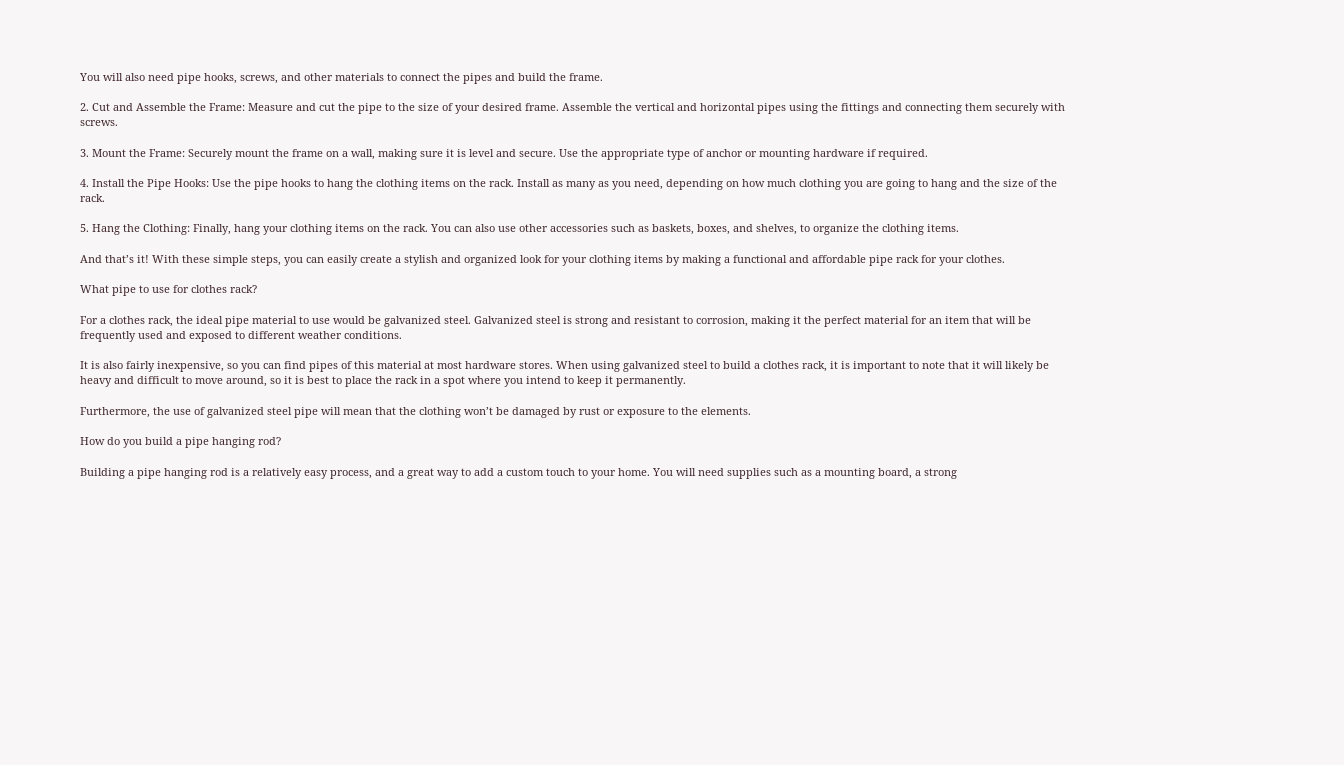You will also need pipe hooks, screws, and other materials to connect the pipes and build the frame.

2. Cut and Assemble the Frame: Measure and cut the pipe to the size of your desired frame. Assemble the vertical and horizontal pipes using the fittings and connecting them securely with screws.

3. Mount the Frame: Securely mount the frame on a wall, making sure it is level and secure. Use the appropriate type of anchor or mounting hardware if required.

4. Install the Pipe Hooks: Use the pipe hooks to hang the clothing items on the rack. Install as many as you need, depending on how much clothing you are going to hang and the size of the rack.

5. Hang the Clothing: Finally, hang your clothing items on the rack. You can also use other accessories such as baskets, boxes, and shelves, to organize the clothing items.

And that’s it! With these simple steps, you can easily create a stylish and organized look for your clothing items by making a functional and affordable pipe rack for your clothes.

What pipe to use for clothes rack?

For a clothes rack, the ideal pipe material to use would be galvanized steel. Galvanized steel is strong and resistant to corrosion, making it the perfect material for an item that will be frequently used and exposed to different weather conditions.

It is also fairly inexpensive, so you can find pipes of this material at most hardware stores. When using galvanized steel to build a clothes rack, it is important to note that it will likely be heavy and difficult to move around, so it is best to place the rack in a spot where you intend to keep it permanently.

Furthermore, the use of galvanized steel pipe will mean that the clothing won’t be damaged by rust or exposure to the elements.

How do you build a pipe hanging rod?

Building a pipe hanging rod is a relatively easy process, and a great way to add a custom touch to your home. You will need supplies such as a mounting board, a strong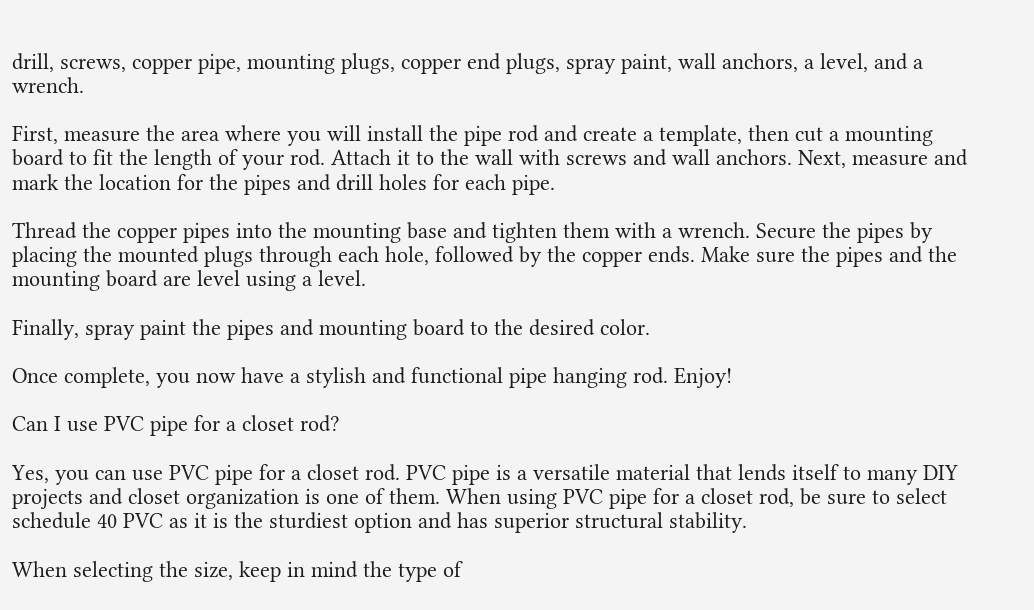drill, screws, copper pipe, mounting plugs, copper end plugs, spray paint, wall anchors, a level, and a wrench.

First, measure the area where you will install the pipe rod and create a template, then cut a mounting board to fit the length of your rod. Attach it to the wall with screws and wall anchors. Next, measure and mark the location for the pipes and drill holes for each pipe.

Thread the copper pipes into the mounting base and tighten them with a wrench. Secure the pipes by placing the mounted plugs through each hole, followed by the copper ends. Make sure the pipes and the mounting board are level using a level.

Finally, spray paint the pipes and mounting board to the desired color.

Once complete, you now have a stylish and functional pipe hanging rod. Enjoy!

Can I use PVC pipe for a closet rod?

Yes, you can use PVC pipe for a closet rod. PVC pipe is a versatile material that lends itself to many DIY projects and closet organization is one of them. When using PVC pipe for a closet rod, be sure to select schedule 40 PVC as it is the sturdiest option and has superior structural stability.

When selecting the size, keep in mind the type of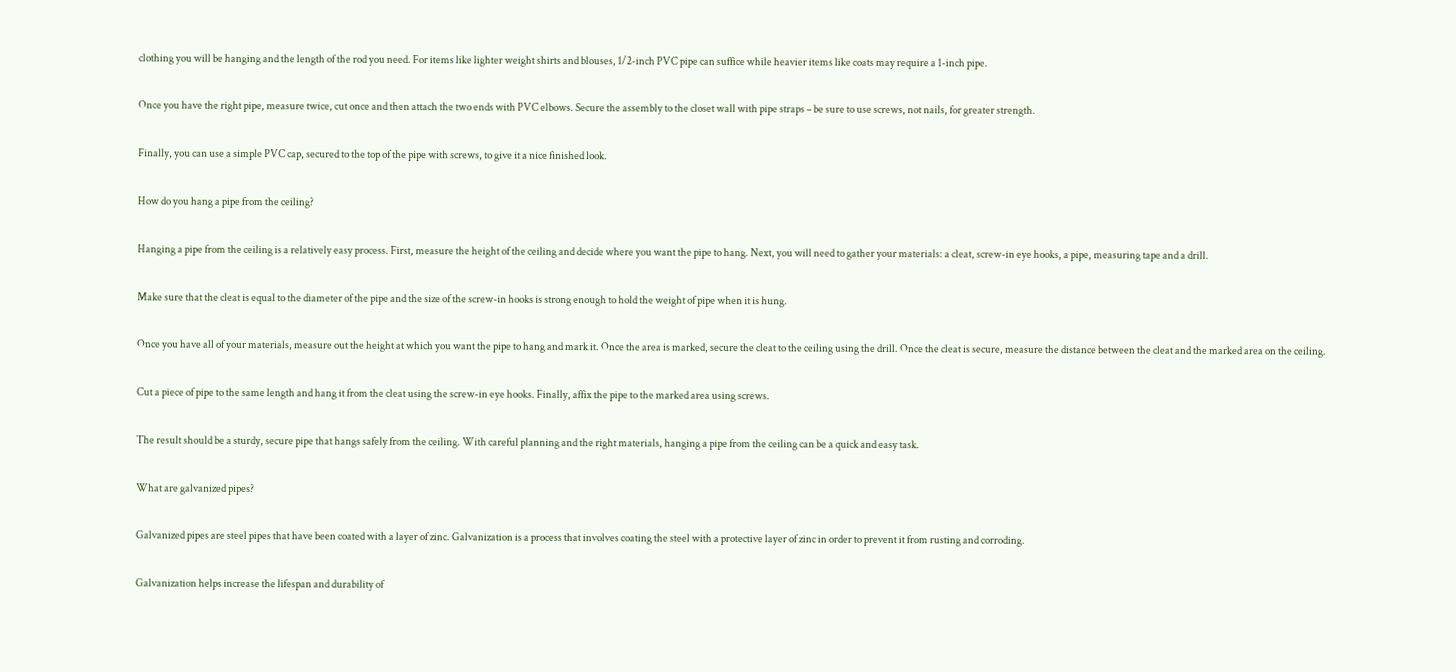clothing you will be hanging and the length of the rod you need. For items like lighter weight shirts and blouses, 1/2-inch PVC pipe can suffice while heavier items like coats may require a 1-inch pipe.

Once you have the right pipe, measure twice, cut once and then attach the two ends with PVC elbows. Secure the assembly to the closet wall with pipe straps – be sure to use screws, not nails, for greater strength.

Finally, you can use a simple PVC cap, secured to the top of the pipe with screws, to give it a nice finished look.

How do you hang a pipe from the ceiling?

Hanging a pipe from the ceiling is a relatively easy process. First, measure the height of the ceiling and decide where you want the pipe to hang. Next, you will need to gather your materials: a cleat, screw-in eye hooks, a pipe, measuring tape and a drill.

Make sure that the cleat is equal to the diameter of the pipe and the size of the screw-in hooks is strong enough to hold the weight of pipe when it is hung.

Once you have all of your materials, measure out the height at which you want the pipe to hang and mark it. Once the area is marked, secure the cleat to the ceiling using the drill. Once the cleat is secure, measure the distance between the cleat and the marked area on the ceiling.

Cut a piece of pipe to the same length and hang it from the cleat using the screw-in eye hooks. Finally, affix the pipe to the marked area using screws.

The result should be a sturdy, secure pipe that hangs safely from the ceiling. With careful planning and the right materials, hanging a pipe from the ceiling can be a quick and easy task.

What are galvanized pipes?

Galvanized pipes are steel pipes that have been coated with a layer of zinc. Galvanization is a process that involves coating the steel with a protective layer of zinc in order to prevent it from rusting and corroding.

Galvanization helps increase the lifespan and durability of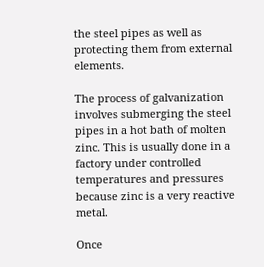the steel pipes as well as protecting them from external elements.

The process of galvanization involves submerging the steel pipes in a hot bath of molten zinc. This is usually done in a factory under controlled temperatures and pressures because zinc is a very reactive metal.

Once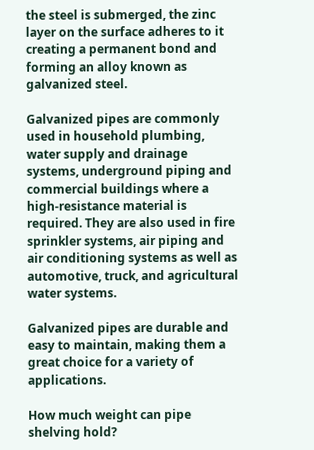the steel is submerged, the zinc layer on the surface adheres to it creating a permanent bond and forming an alloy known as galvanized steel.

Galvanized pipes are commonly used in household plumbing, water supply and drainage systems, underground piping and commercial buildings where a high-resistance material is required. They are also used in fire sprinkler systems, air piping and air conditioning systems as well as automotive, truck, and agricultural water systems.

Galvanized pipes are durable and easy to maintain, making them a great choice for a variety of applications.

How much weight can pipe shelving hold?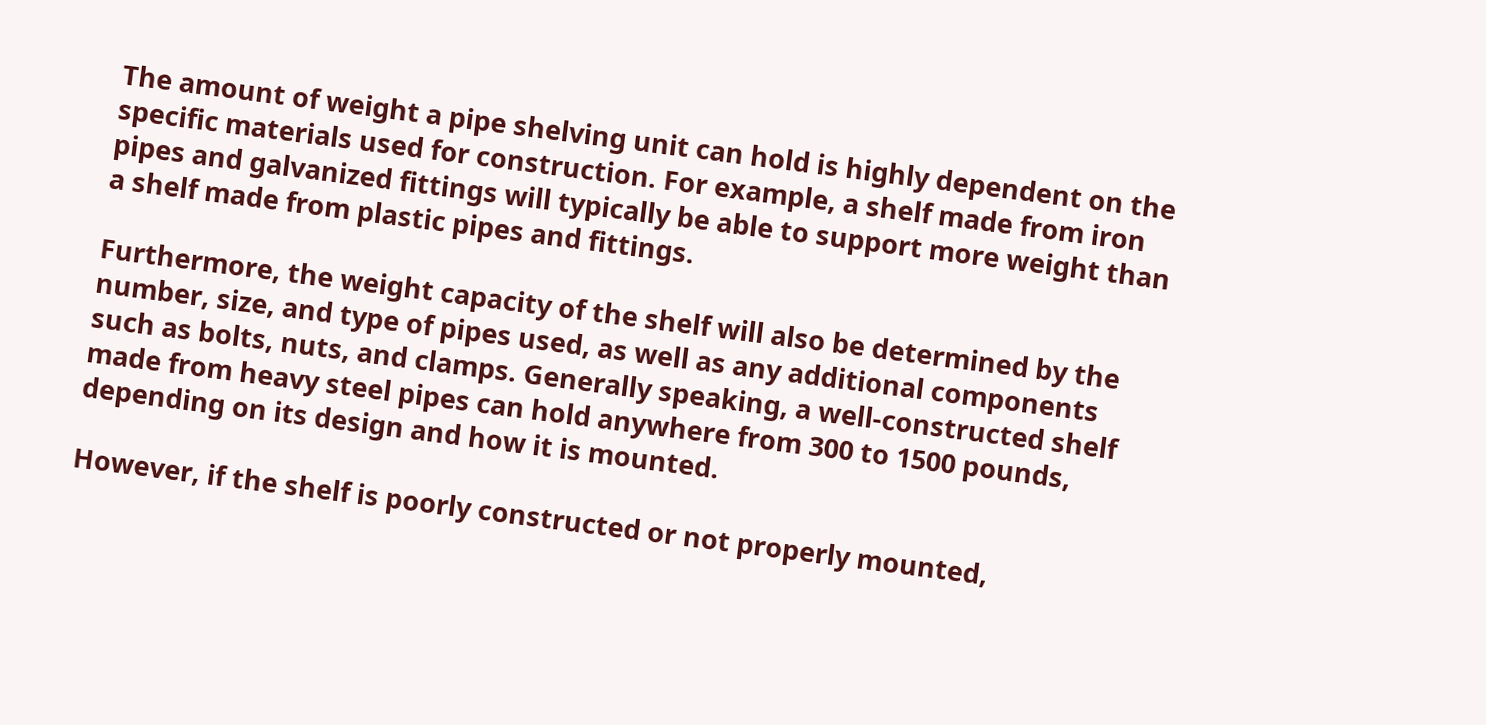The amount of weight a pipe shelving unit can hold is highly dependent on the specific materials used for construction. For example, a shelf made from iron pipes and galvanized fittings will typically be able to support more weight than a shelf made from plastic pipes and fittings.

Furthermore, the weight capacity of the shelf will also be determined by the number, size, and type of pipes used, as well as any additional components such as bolts, nuts, and clamps. Generally speaking, a well-constructed shelf made from heavy steel pipes can hold anywhere from 300 to 1500 pounds, depending on its design and how it is mounted.

However, if the shelf is poorly constructed or not properly mounted,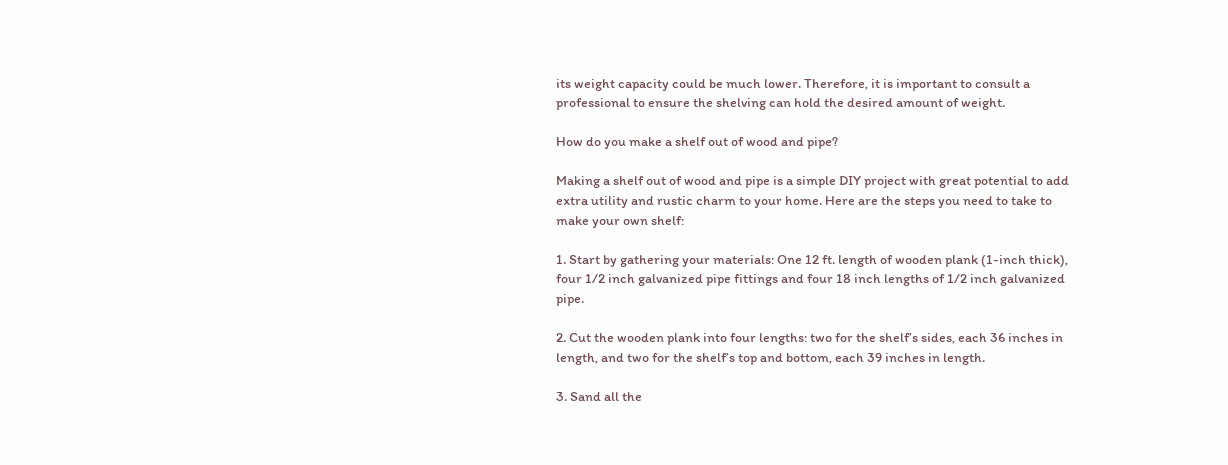its weight capacity could be much lower. Therefore, it is important to consult a professional to ensure the shelving can hold the desired amount of weight.

How do you make a shelf out of wood and pipe?

Making a shelf out of wood and pipe is a simple DIY project with great potential to add extra utility and rustic charm to your home. Here are the steps you need to take to make your own shelf:

1. Start by gathering your materials: One 12 ft. length of wooden plank (1-inch thick), four 1/2 inch galvanized pipe fittings and four 18 inch lengths of 1/2 inch galvanized pipe.

2. Cut the wooden plank into four lengths: two for the shelf’s sides, each 36 inches in length, and two for the shelf’s top and bottom, each 39 inches in length.

3. Sand all the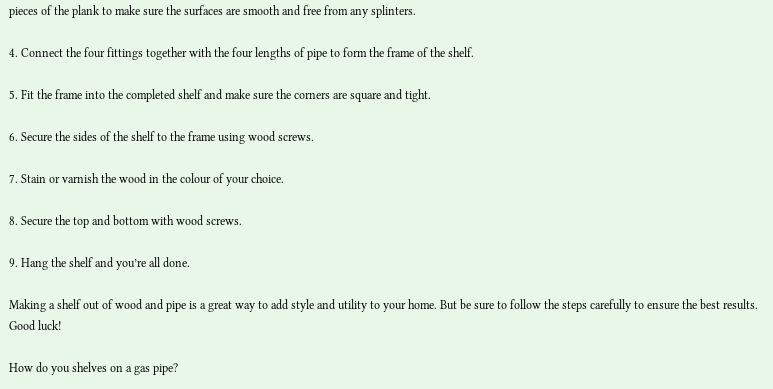pieces of the plank to make sure the surfaces are smooth and free from any splinters.

4. Connect the four fittings together with the four lengths of pipe to form the frame of the shelf.

5. Fit the frame into the completed shelf and make sure the corners are square and tight.

6. Secure the sides of the shelf to the frame using wood screws.

7. Stain or varnish the wood in the colour of your choice.

8. Secure the top and bottom with wood screws.

9. Hang the shelf and you’re all done.

Making a shelf out of wood and pipe is a great way to add style and utility to your home. But be sure to follow the steps carefully to ensure the best results. Good luck!

How do you shelves on a gas pipe?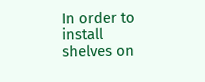In order to install shelves on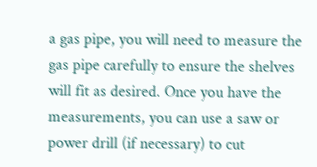a gas pipe, you will need to measure the gas pipe carefully to ensure the shelves will fit as desired. Once you have the measurements, you can use a saw or power drill (if necessary) to cut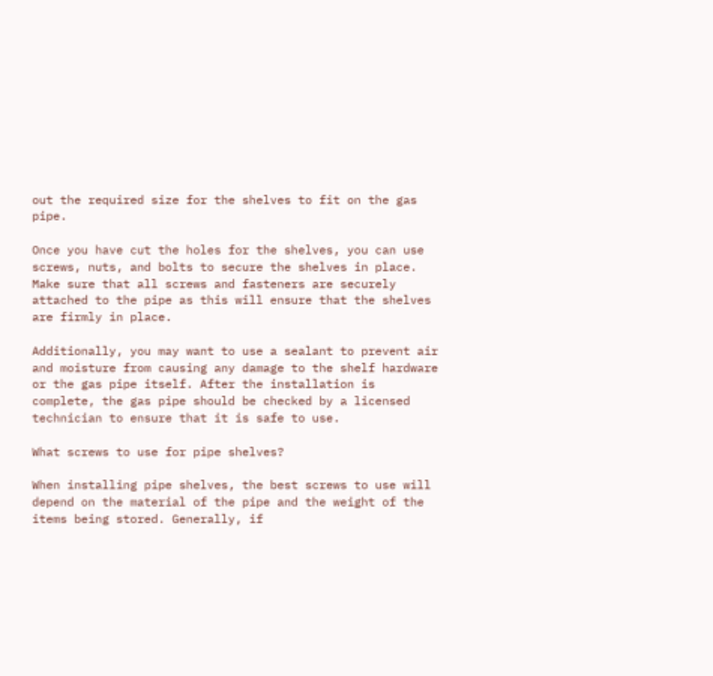out the required size for the shelves to fit on the gas pipe.

Once you have cut the holes for the shelves, you can use screws, nuts, and bolts to secure the shelves in place. Make sure that all screws and fasteners are securely attached to the pipe as this will ensure that the shelves are firmly in place.

Additionally, you may want to use a sealant to prevent air and moisture from causing any damage to the shelf hardware or the gas pipe itself. After the installation is complete, the gas pipe should be checked by a licensed technician to ensure that it is safe to use.

What screws to use for pipe shelves?

When installing pipe shelves, the best screws to use will depend on the material of the pipe and the weight of the items being stored. Generally, if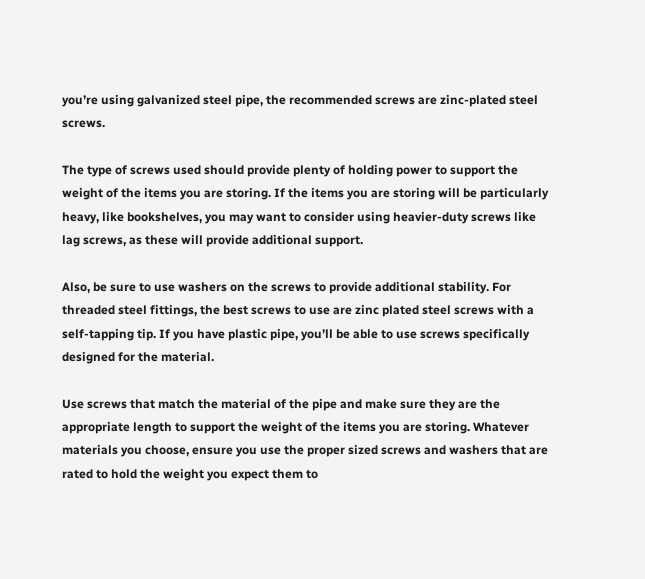you’re using galvanized steel pipe, the recommended screws are zinc-plated steel screws.

The type of screws used should provide plenty of holding power to support the weight of the items you are storing. If the items you are storing will be particularly heavy, like bookshelves, you may want to consider using heavier-duty screws like lag screws, as these will provide additional support.

Also, be sure to use washers on the screws to provide additional stability. For threaded steel fittings, the best screws to use are zinc plated steel screws with a self-tapping tip. If you have plastic pipe, you’ll be able to use screws specifically designed for the material.

Use screws that match the material of the pipe and make sure they are the appropriate length to support the weight of the items you are storing. Whatever materials you choose, ensure you use the proper sized screws and washers that are rated to hold the weight you expect them to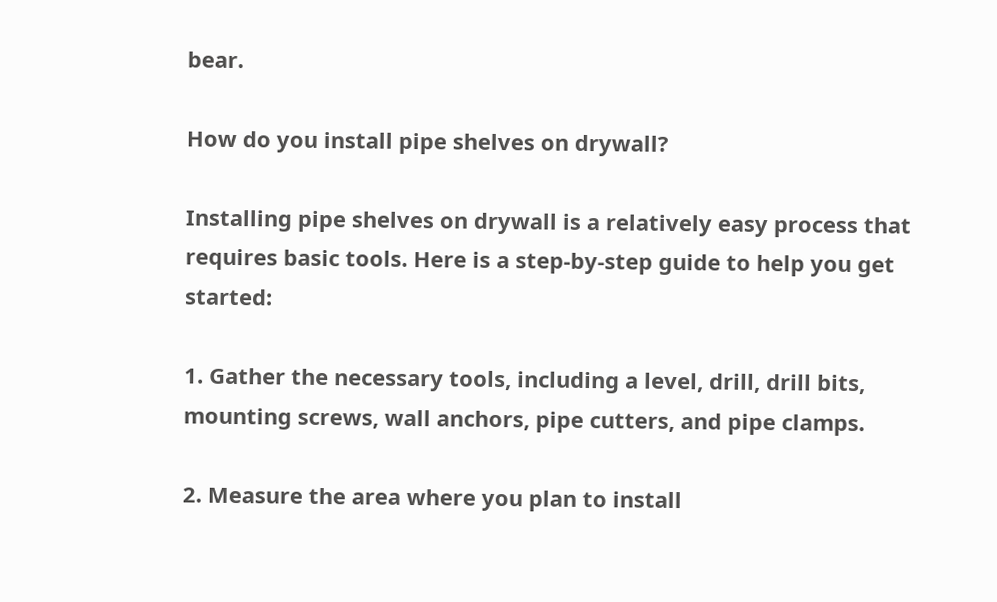bear.

How do you install pipe shelves on drywall?

Installing pipe shelves on drywall is a relatively easy process that requires basic tools. Here is a step-by-step guide to help you get started:

1. Gather the necessary tools, including a level, drill, drill bits, mounting screws, wall anchors, pipe cutters, and pipe clamps.

2. Measure the area where you plan to install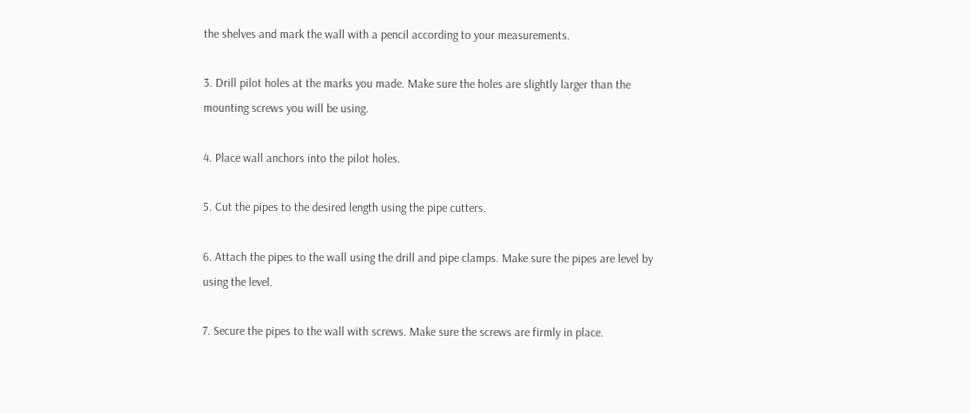the shelves and mark the wall with a pencil according to your measurements.

3. Drill pilot holes at the marks you made. Make sure the holes are slightly larger than the mounting screws you will be using.

4. Place wall anchors into the pilot holes.

5. Cut the pipes to the desired length using the pipe cutters.

6. Attach the pipes to the wall using the drill and pipe clamps. Make sure the pipes are level by using the level.

7. Secure the pipes to the wall with screws. Make sure the screws are firmly in place.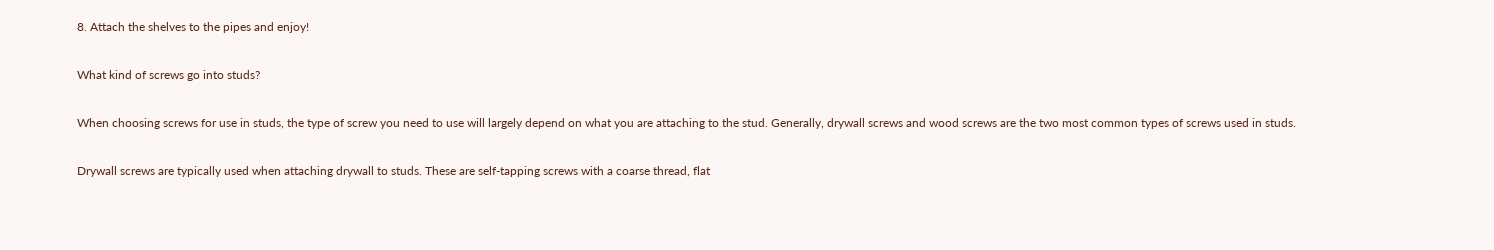8. Attach the shelves to the pipes and enjoy!

What kind of screws go into studs?

When choosing screws for use in studs, the type of screw you need to use will largely depend on what you are attaching to the stud. Generally, drywall screws and wood screws are the two most common types of screws used in studs.

Drywall screws are typically used when attaching drywall to studs. These are self-tapping screws with a coarse thread, flat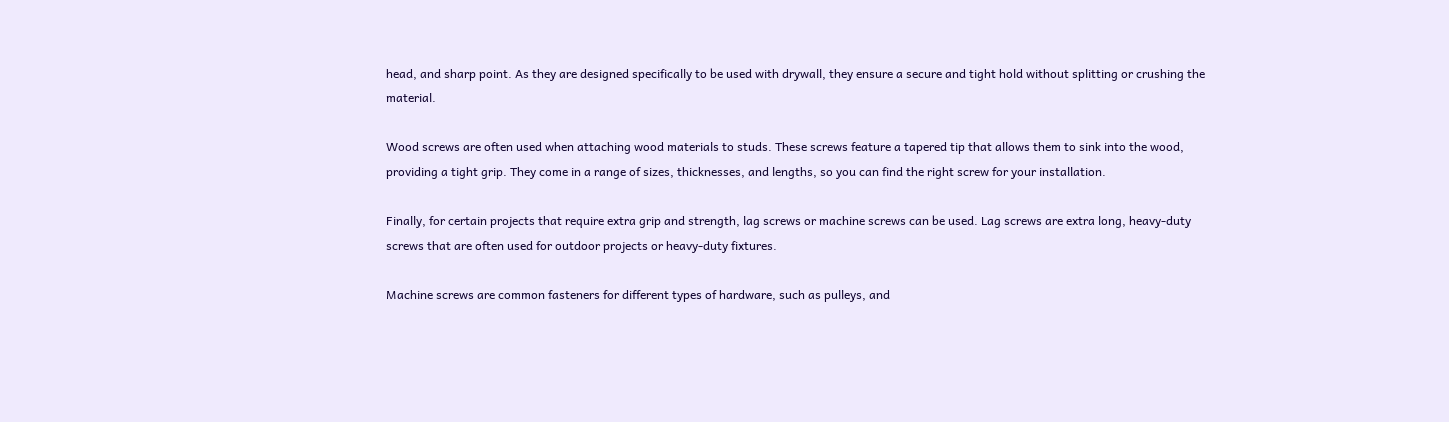head, and sharp point. As they are designed specifically to be used with drywall, they ensure a secure and tight hold without splitting or crushing the material.

Wood screws are often used when attaching wood materials to studs. These screws feature a tapered tip that allows them to sink into the wood, providing a tight grip. They come in a range of sizes, thicknesses, and lengths, so you can find the right screw for your installation.

Finally, for certain projects that require extra grip and strength, lag screws or machine screws can be used. Lag screws are extra long, heavy-duty screws that are often used for outdoor projects or heavy-duty fixtures.

Machine screws are common fasteners for different types of hardware, such as pulleys, and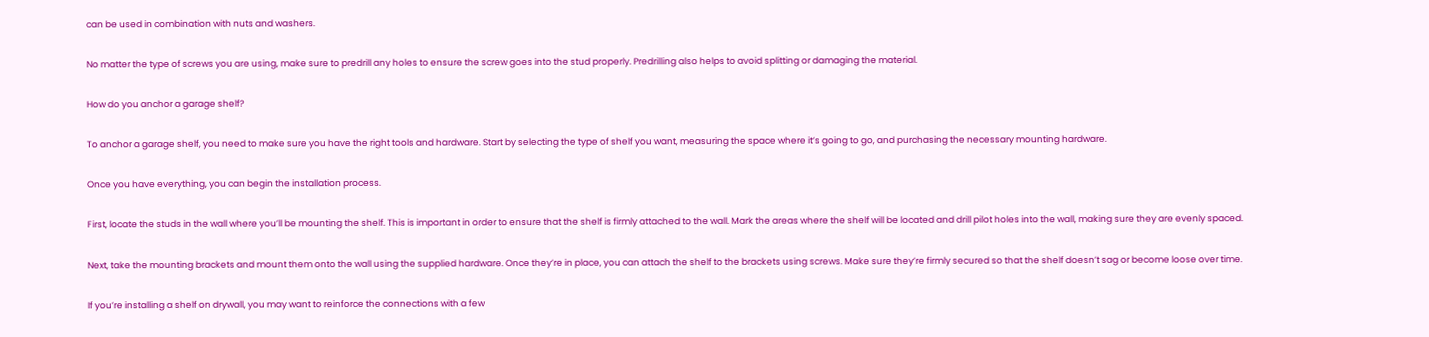can be used in combination with nuts and washers.

No matter the type of screws you are using, make sure to predrill any holes to ensure the screw goes into the stud properly. Predrilling also helps to avoid splitting or damaging the material.

How do you anchor a garage shelf?

To anchor a garage shelf, you need to make sure you have the right tools and hardware. Start by selecting the type of shelf you want, measuring the space where it’s going to go, and purchasing the necessary mounting hardware.

Once you have everything, you can begin the installation process.

First, locate the studs in the wall where you’ll be mounting the shelf. This is important in order to ensure that the shelf is firmly attached to the wall. Mark the areas where the shelf will be located and drill pilot holes into the wall, making sure they are evenly spaced.

Next, take the mounting brackets and mount them onto the wall using the supplied hardware. Once they’re in place, you can attach the shelf to the brackets using screws. Make sure they’re firmly secured so that the shelf doesn’t sag or become loose over time.

If you’re installing a shelf on drywall, you may want to reinforce the connections with a few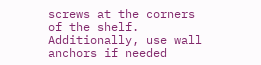screws at the corners of the shelf. Additionally, use wall anchors if needed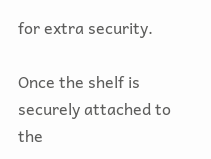for extra security.

Once the shelf is securely attached to the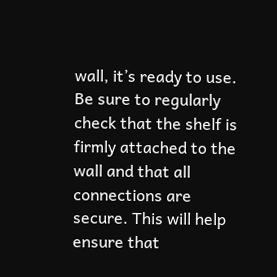wall, it’s ready to use. Be sure to regularly check that the shelf is firmly attached to the wall and that all connections are secure. This will help ensure that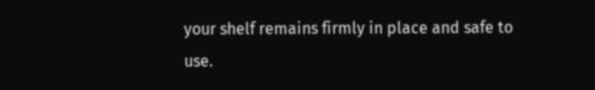your shelf remains firmly in place and safe to use.